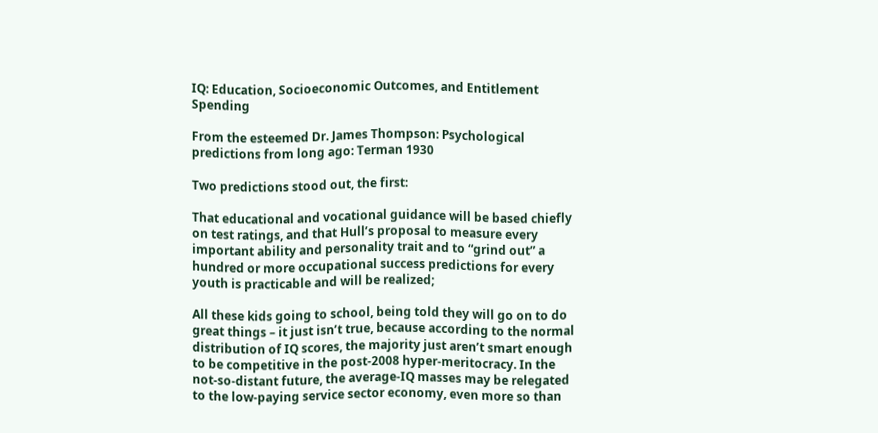IQ: Education, Socioeconomic Outcomes, and Entitlement Spending

From the esteemed Dr. James Thompson: Psychological predictions from long ago: Terman 1930

Two predictions stood out, the first:

That educational and vocational guidance will be based chiefly on test ratings, and that Hull’s proposal to measure every important ability and personality trait and to “grind out” a hundred or more occupational success predictions for every youth is practicable and will be realized;

All these kids going to school, being told they will go on to do great things – it just isn’t true, because according to the normal distribution of IQ scores, the majority just aren’t smart enough to be competitive in the post-2008 hyper-meritocracy. In the not-so-distant future, the average-IQ masses may be relegated to the low-paying service sector economy, even more so than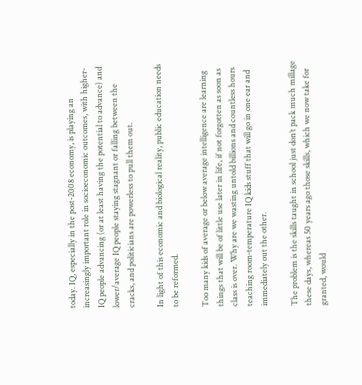today. IQ, especially in the post-2008 economy, is playing an increasingly important role in socioeconomic outcomes, with higher-IQ people advancing (or at least having the potential to advance) and lower/average IQ people staying stagnant or falling between the cracks, and politicians are powerless to pull them out.

In light of this economic and biological reality, public education needs to be reformed.

Too many kids of average or below average intelligence are learning things that will be of little use later in life, if not forgotten as soon as class is over. Why are we wasting untold billions and countless hours teaching room-temperature IQ kids stuff that will go in one ear and immediately out the other.

The problem is the skills taught in school just don’t pack much millage these days, whereas 50 years ago those skills, which we now take for granted, would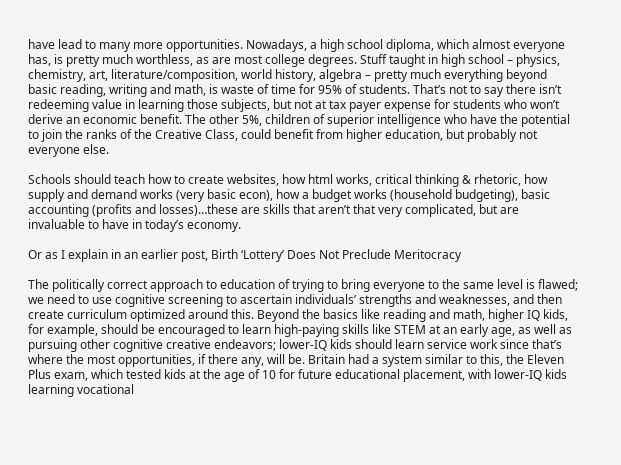have lead to many more opportunities. Nowadays, a high school diploma, which almost everyone has, is pretty much worthless, as are most college degrees. Stuff taught in high school – physics, chemistry, art, literature/composition, world history, algebra – pretty much everything beyond basic reading, writing and math, is waste of time for 95% of students. That’s not to say there isn’t redeeming value in learning those subjects, but not at tax payer expense for students who won’t derive an economic benefit. The other 5%, children of superior intelligence who have the potential to join the ranks of the Creative Class, could benefit from higher education, but probably not everyone else.

Schools should teach how to create websites, how html works, critical thinking & rhetoric, how supply and demand works (very basic econ), how a budget works (household budgeting), basic accounting (profits and losses)…these are skills that aren’t that very complicated, but are invaluable to have in today’s economy.

Or as I explain in an earlier post, Birth ‘Lottery’ Does Not Preclude Meritocracy

The politically correct approach to education of trying to bring everyone to the same level is flawed; we need to use cognitive screening to ascertain individuals’ strengths and weaknesses, and then create curriculum optimized around this. Beyond the basics like reading and math, higher IQ kids, for example, should be encouraged to learn high-paying skills like STEM at an early age, as well as pursuing other cognitive creative endeavors; lower-IQ kids should learn service work since that’s where the most opportunities, if there any, will be. Britain had a system similar to this, the Eleven Plus exam, which tested kids at the age of 10 for future educational placement, with lower-IQ kids learning vocational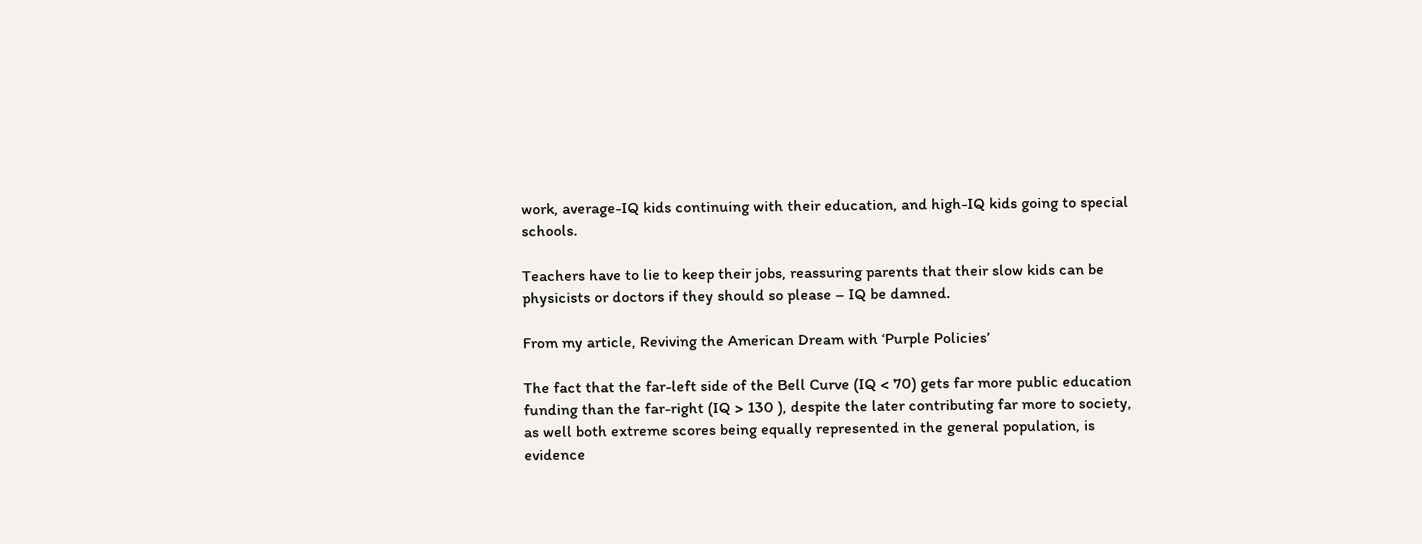work, average-IQ kids continuing with their education, and high-IQ kids going to special schools.

Teachers have to lie to keep their jobs, reassuring parents that their slow kids can be physicists or doctors if they should so please – IQ be damned.

From my article, Reviving the American Dream with ‘Purple Policies’

The fact that the far-left side of the Bell Curve (IQ < 70) gets far more public education funding than the far-right (IQ > 130 ), despite the later contributing far more to society, as well both extreme scores being equally represented in the general population, is evidence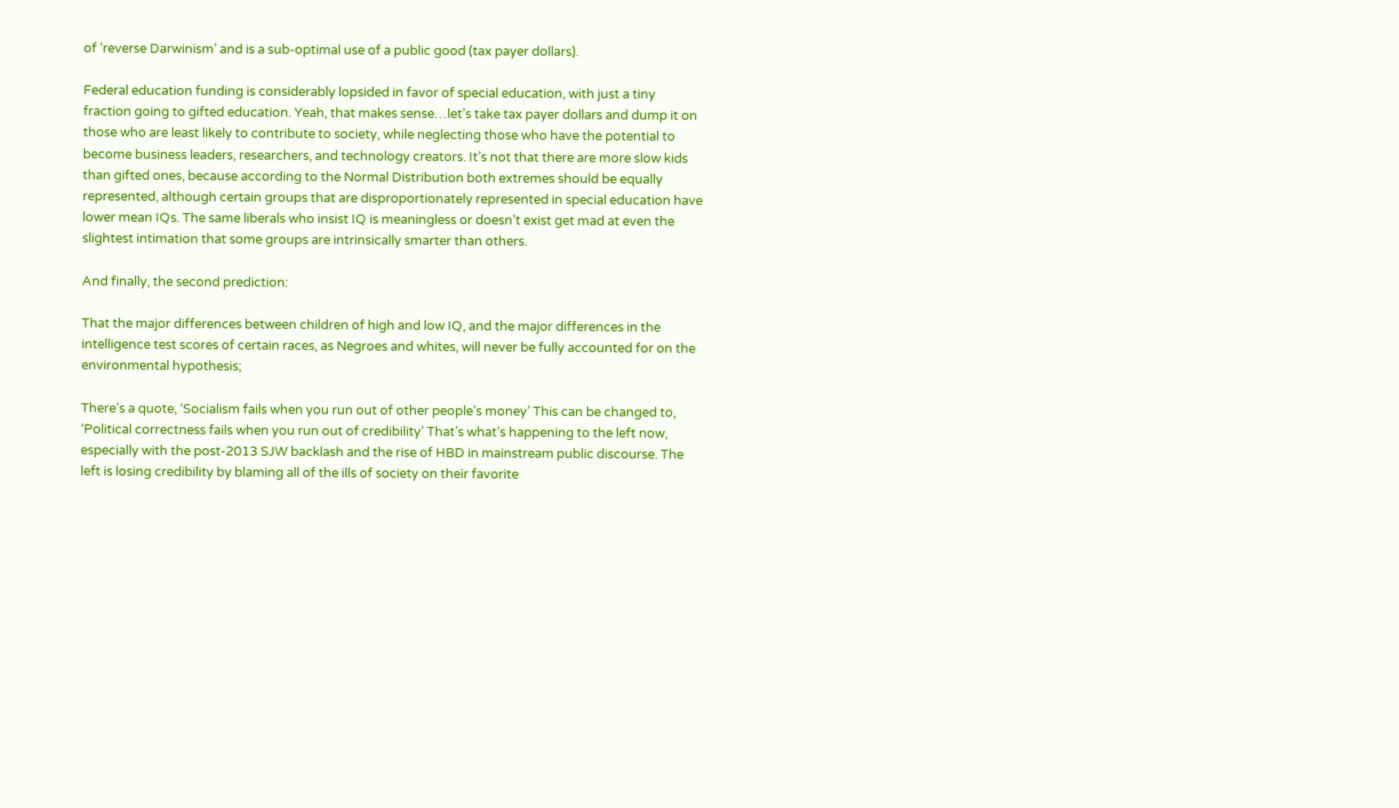of ‘reverse Darwinism’ and is a sub-optimal use of a public good (tax payer dollars).

Federal education funding is considerably lopsided in favor of special education, with just a tiny fraction going to gifted education. Yeah, that makes sense…let’s take tax payer dollars and dump it on those who are least likely to contribute to society, while neglecting those who have the potential to become business leaders, researchers, and technology creators. It’s not that there are more slow kids than gifted ones, because according to the Normal Distribution both extremes should be equally represented, although certain groups that are disproportionately represented in special education have lower mean IQs. The same liberals who insist IQ is meaningless or doesn’t exist get mad at even the slightest intimation that some groups are intrinsically smarter than others.

And finally, the second prediction:

That the major differences between children of high and low IQ, and the major differences in the intelligence test scores of certain races, as Negroes and whites, will never be fully accounted for on the environmental hypothesis;

There’s a quote, ‘Socialism fails when you run out of other people’s money’ This can be changed to, ‘Political correctness fails when you run out of credibility’ That’s what’s happening to the left now, especially with the post-2013 SJW backlash and the rise of HBD in mainstream public discourse. The left is losing credibility by blaming all of the ills of society on their favorite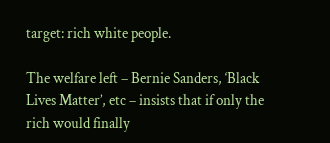target: rich white people.

The welfare left – Bernie Sanders, ‘Black Lives Matter’, etc – insists that if only the rich would finally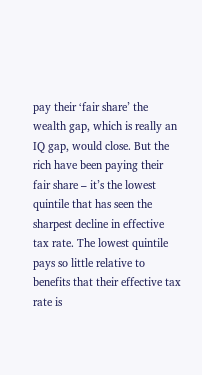pay their ‘fair share’ the wealth gap, which is really an IQ gap, would close. But the rich have been paying their fair share – it’s the lowest quintile that has seen the sharpest decline in effective tax rate. The lowest quintile pays so little relative to benefits that their effective tax rate is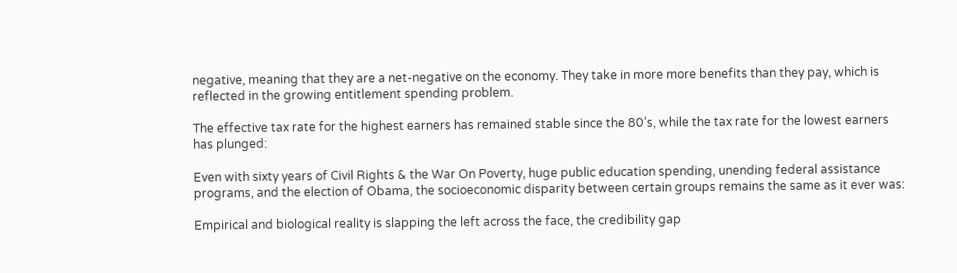negative, meaning that they are a net-negative on the economy. They take in more more benefits than they pay, which is reflected in the growing entitlement spending problem.

The effective tax rate for the highest earners has remained stable since the 80’s, while the tax rate for the lowest earners has plunged:

Even with sixty years of Civil Rights & the War On Poverty, huge public education spending, unending federal assistance programs, and the election of Obama, the socioeconomic disparity between certain groups remains the same as it ever was:

Empirical and biological reality is slapping the left across the face, the credibility gap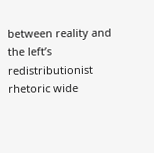between reality and the left’s redistributionist rhetoric wide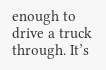enough to drive a truck through. It’s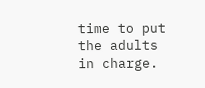time to put the adults in charge.